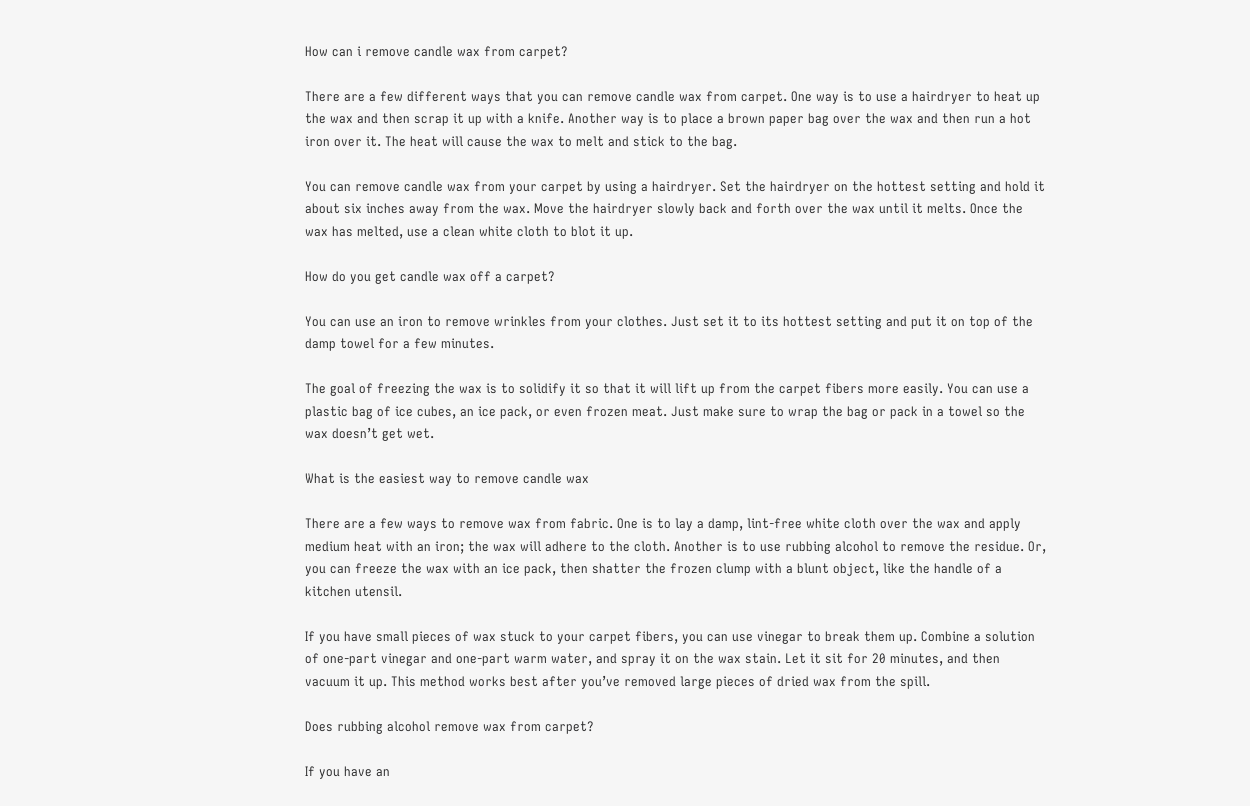How can i remove candle wax from carpet?

There are a few different ways that you can remove candle wax from carpet. One way is to use a hairdryer to heat up the wax and then scrap it up with a knife. Another way is to place a brown paper bag over the wax and then run a hot iron over it. The heat will cause the wax to melt and stick to the bag.

You can remove candle wax from your carpet by using a hairdryer. Set the hairdryer on the hottest setting and hold it about six inches away from the wax. Move the hairdryer slowly back and forth over the wax until it melts. Once the wax has melted, use a clean white cloth to blot it up.

How do you get candle wax off a carpet?

You can use an iron to remove wrinkles from your clothes. Just set it to its hottest setting and put it on top of the damp towel for a few minutes.

The goal of freezing the wax is to solidify it so that it will lift up from the carpet fibers more easily. You can use a plastic bag of ice cubes, an ice pack, or even frozen meat. Just make sure to wrap the bag or pack in a towel so the wax doesn’t get wet.

What is the easiest way to remove candle wax

There are a few ways to remove wax from fabric. One is to lay a damp, lint-free white cloth over the wax and apply medium heat with an iron; the wax will adhere to the cloth. Another is to use rubbing alcohol to remove the residue. Or, you can freeze the wax with an ice pack, then shatter the frozen clump with a blunt object, like the handle of a kitchen utensil.

If you have small pieces of wax stuck to your carpet fibers, you can use vinegar to break them up. Combine a solution of one-part vinegar and one-part warm water, and spray it on the wax stain. Let it sit for 20 minutes, and then vacuum it up. This method works best after you’ve removed large pieces of dried wax from the spill.

Does rubbing alcohol remove wax from carpet?

If you have an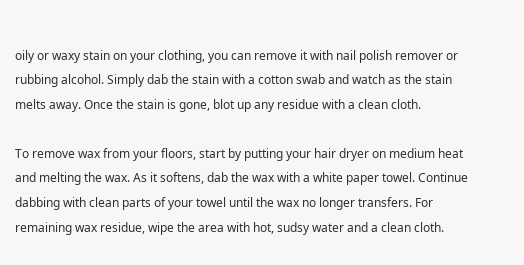oily or waxy stain on your clothing, you can remove it with nail polish remover or rubbing alcohol. Simply dab the stain with a cotton swab and watch as the stain melts away. Once the stain is gone, blot up any residue with a clean cloth.

To remove wax from your floors, start by putting your hair dryer on medium heat and melting the wax. As it softens, dab the wax with a white paper towel. Continue dabbing with clean parts of your towel until the wax no longer transfers. For remaining wax residue, wipe the area with hot, sudsy water and a clean cloth.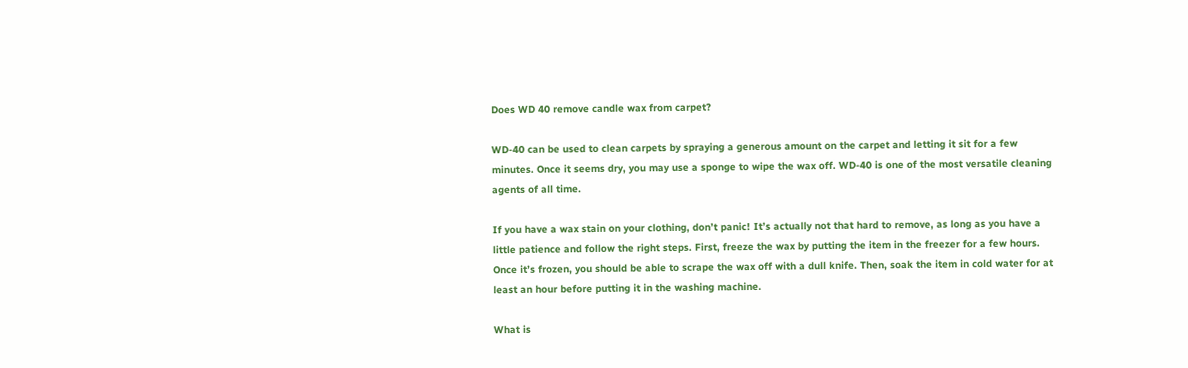Does WD 40 remove candle wax from carpet?

WD-40 can be used to clean carpets by spraying a generous amount on the carpet and letting it sit for a few minutes. Once it seems dry, you may use a sponge to wipe the wax off. WD-40 is one of the most versatile cleaning agents of all time.

If you have a wax stain on your clothing, don’t panic! It’s actually not that hard to remove, as long as you have a little patience and follow the right steps. First, freeze the wax by putting the item in the freezer for a few hours. Once it’s frozen, you should be able to scrape the wax off with a dull knife. Then, soak the item in cold water for at least an hour before putting it in the washing machine.

What is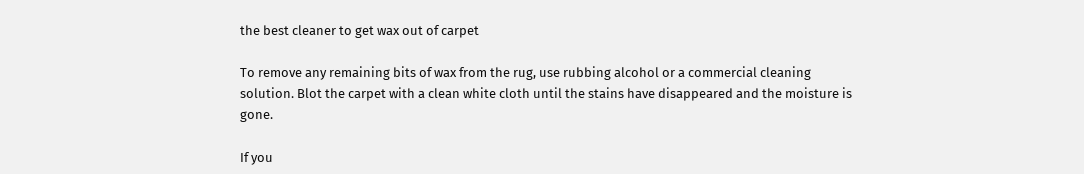the best cleaner to get wax out of carpet

To remove any remaining bits of wax from the rug, use rubbing alcohol or a commercial cleaning solution. Blot the carpet with a clean white cloth until the stains have disappeared and the moisture is gone.

If you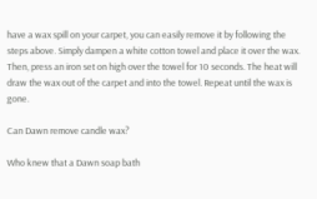have a wax spill on your carpet, you can easily remove it by following the steps above. Simply dampen a white cotton towel and place it over the wax. Then, press an iron set on high over the towel for 10 seconds. The heat will draw the wax out of the carpet and into the towel. Repeat until the wax is gone.

Can Dawn remove candle wax?

Who knew that a Dawn soap bath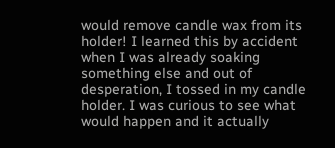would remove candle wax from its holder! I learned this by accident when I was already soaking something else and out of desperation, I tossed in my candle holder. I was curious to see what would happen and it actually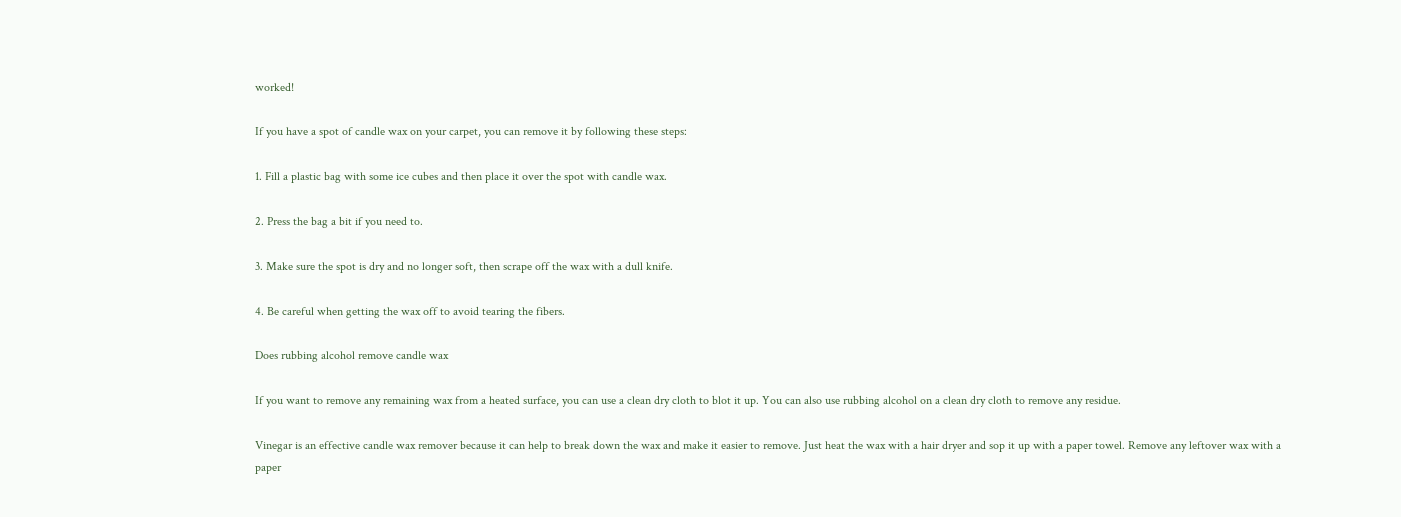worked!

If you have a spot of candle wax on your carpet, you can remove it by following these steps:

1. Fill a plastic bag with some ice cubes and then place it over the spot with candle wax.

2. Press the bag a bit if you need to.

3. Make sure the spot is dry and no longer soft, then scrape off the wax with a dull knife.

4. Be careful when getting the wax off to avoid tearing the fibers.

Does rubbing alcohol remove candle wax

If you want to remove any remaining wax from a heated surface, you can use a clean dry cloth to blot it up. You can also use rubbing alcohol on a clean dry cloth to remove any residue.

Vinegar is an effective candle wax remover because it can help to break down the wax and make it easier to remove. Just heat the wax with a hair dryer and sop it up with a paper towel. Remove any leftover wax with a paper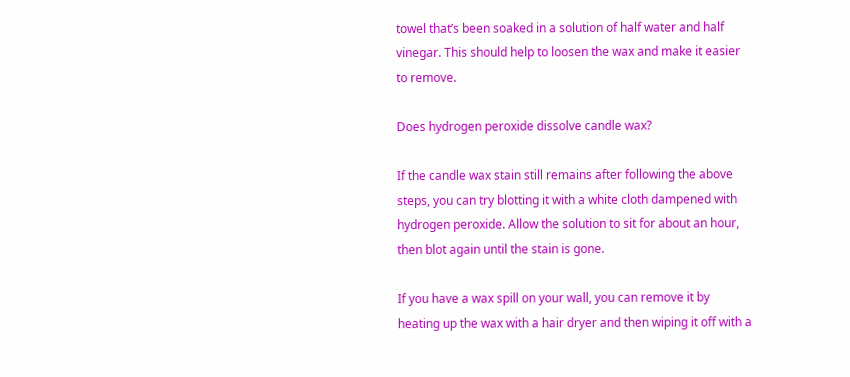towel that’s been soaked in a solution of half water and half vinegar. This should help to loosen the wax and make it easier to remove.

Does hydrogen peroxide dissolve candle wax?

If the candle wax stain still remains after following the above steps, you can try blotting it with a white cloth dampened with hydrogen peroxide. Allow the solution to sit for about an hour, then blot again until the stain is gone.

If you have a wax spill on your wall, you can remove it by heating up the wax with a hair dryer and then wiping it off with a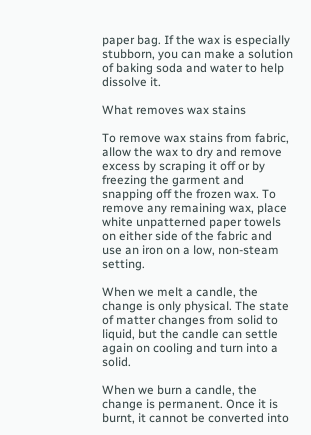paper bag. If the wax is especially stubborn, you can make a solution of baking soda and water to help dissolve it.

What removes wax stains

To remove wax stains from fabric, allow the wax to dry and remove excess by scraping it off or by freezing the garment and snapping off the frozen wax. To remove any remaining wax, place white unpatterned paper towels on either side of the fabric and use an iron on a low, non-steam setting.

When we melt a candle, the change is only physical. The state of matter changes from solid to liquid, but the candle can settle again on cooling and turn into a solid.

When we burn a candle, the change is permanent. Once it is burnt, it cannot be converted into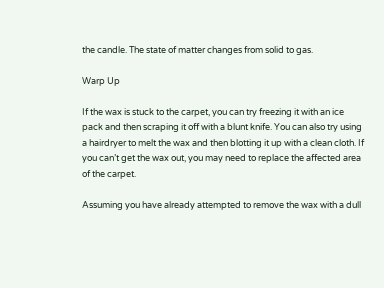the candle. The state of matter changes from solid to gas.

Warp Up

If the wax is stuck to the carpet, you can try freezing it with an ice pack and then scraping it off with a blunt knife. You can also try using a hairdryer to melt the wax and then blotting it up with a clean cloth. If you can’t get the wax out, you may need to replace the affected area of the carpet.

Assuming you have already attempted to remove the wax with a dull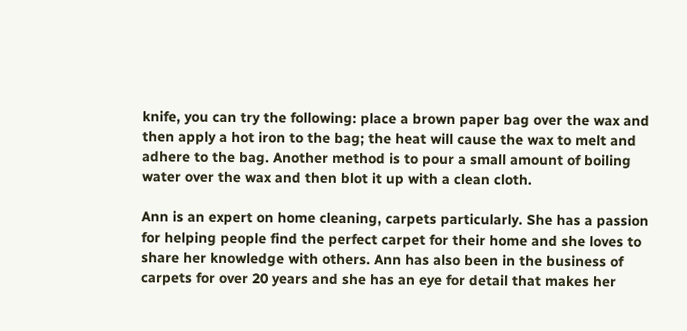knife, you can try the following: place a brown paper bag over the wax and then apply a hot iron to the bag; the heat will cause the wax to melt and adhere to the bag. Another method is to pour a small amount of boiling water over the wax and then blot it up with a clean cloth.

Ann is an expert on home cleaning, carpets particularly. She has a passion for helping people find the perfect carpet for their home and she loves to share her knowledge with others. Ann has also been in the business of carpets for over 20 years and she has an eye for detail that makes her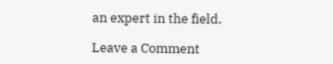an expert in the field.

Leave a Comment